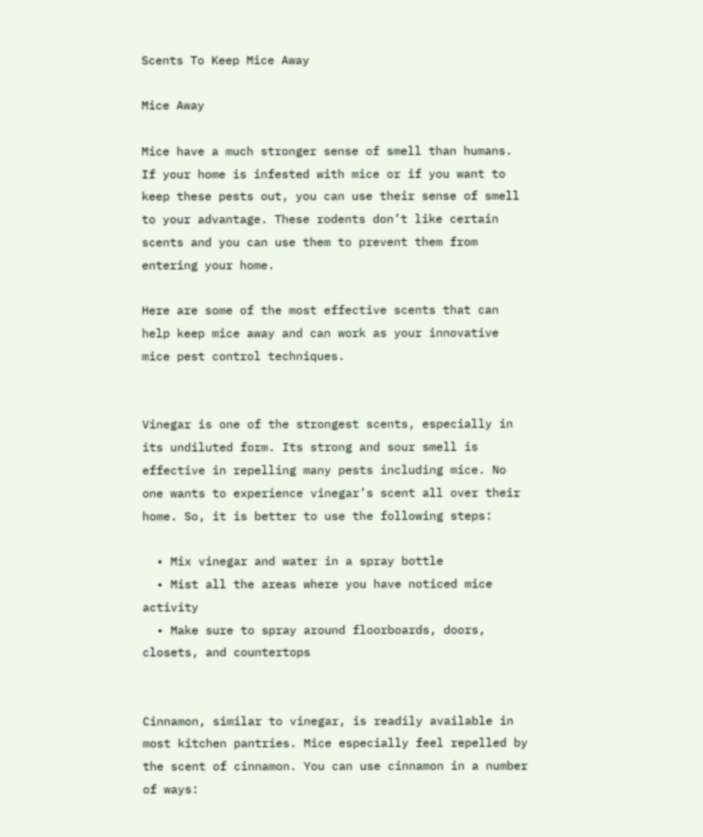Scents To Keep Mice Away

Mice Away

Mice have a much stronger sense of smell than humans. If your home is infested with mice or if you want to keep these pests out, you can use their sense of smell to your advantage. These rodents don’t like certain scents and you can use them to prevent them from entering your home.

Here are some of the most effective scents that can help keep mice away and can work as your innovative mice pest control techniques.


Vinegar is one of the strongest scents, especially in its undiluted form. Its strong and sour smell is effective in repelling many pests including mice. No one wants to experience vinegar’s scent all over their home. So, it is better to use the following steps:

  • Mix vinegar and water in a spray bottle
  • Mist all the areas where you have noticed mice activity
  • Make sure to spray around floorboards, doors, closets, and countertops


Cinnamon, similar to vinegar, is readily available in most kitchen pantries. Mice especially feel repelled by the scent of cinnamon. You can use cinnamon in a number of ways: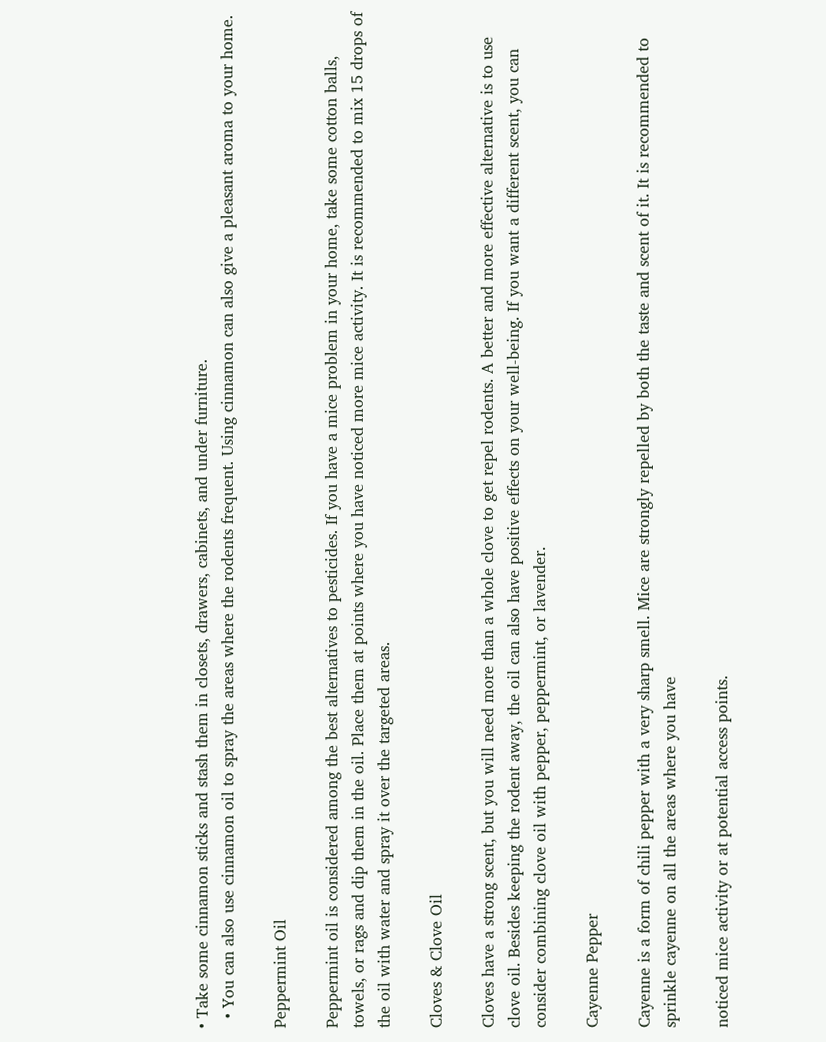• Take some cinnamon sticks and stash them in closets, drawers, cabinets, and under furniture.
  • You can also use cinnamon oil to spray the areas where the rodents frequent. Using cinnamon can also give a pleasant aroma to your home.

Peppermint Oil

Peppermint oil is considered among the best alternatives to pesticides. If you have a mice problem in your home, take some cotton balls, towels, or rags and dip them in the oil. Place them at points where you have noticed more mice activity. It is recommended to mix 15 drops of the oil with water and spray it over the targeted areas.

Cloves & Clove Oil

Cloves have a strong scent, but you will need more than a whole clove to get repel rodents. A better and more effective alternative is to use clove oil. Besides keeping the rodent away, the oil can also have positive effects on your well-being. If you want a different scent, you can consider combining clove oil with pepper, peppermint, or lavender.

Cayenne Pepper

Cayenne is a form of chili pepper with a very sharp smell. Mice are strongly repelled by both the taste and scent of it. It is recommended to sprinkle cayenne on all the areas where you have

noticed mice activity or at potential access points.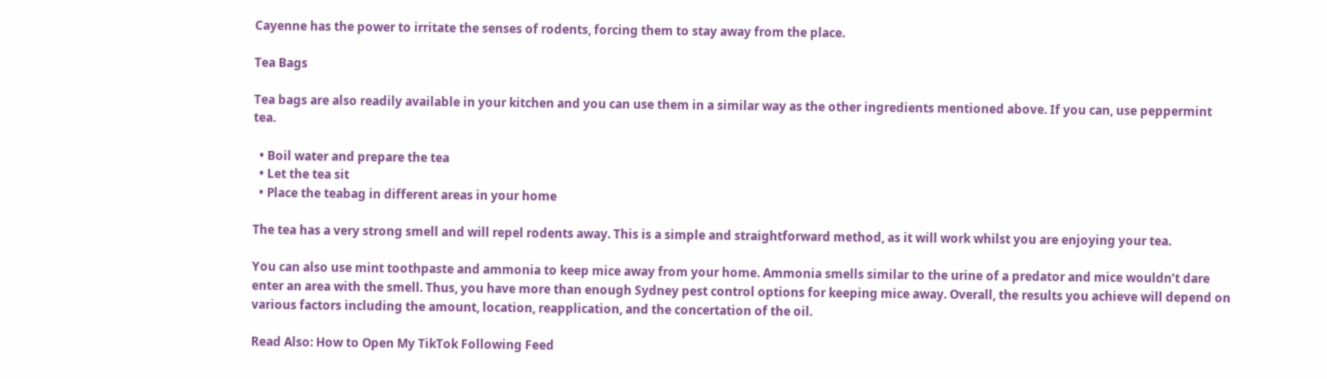Cayenne has the power to irritate the senses of rodents, forcing them to stay away from the place.

Tea Bags

Tea bags are also readily available in your kitchen and you can use them in a similar way as the other ingredients mentioned above. If you can, use peppermint tea.

  • Boil water and prepare the tea
  • Let the tea sit
  • Place the teabag in different areas in your home

The tea has a very strong smell and will repel rodents away. This is a simple and straightforward method, as it will work whilst you are enjoying your tea.

You can also use mint toothpaste and ammonia to keep mice away from your home. Ammonia smells similar to the urine of a predator and mice wouldn’t dare enter an area with the smell. Thus, you have more than enough Sydney pest control options for keeping mice away. Overall, the results you achieve will depend on various factors including the amount, location, reapplication, and the concertation of the oil.

Read Also: How to Open My TikTok Following Feed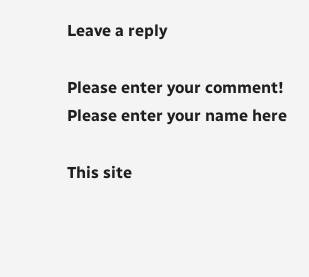Leave a reply

Please enter your comment!
Please enter your name here

This site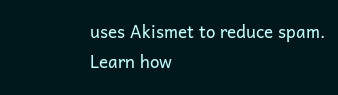uses Akismet to reduce spam. Learn how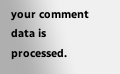your comment data is processed.